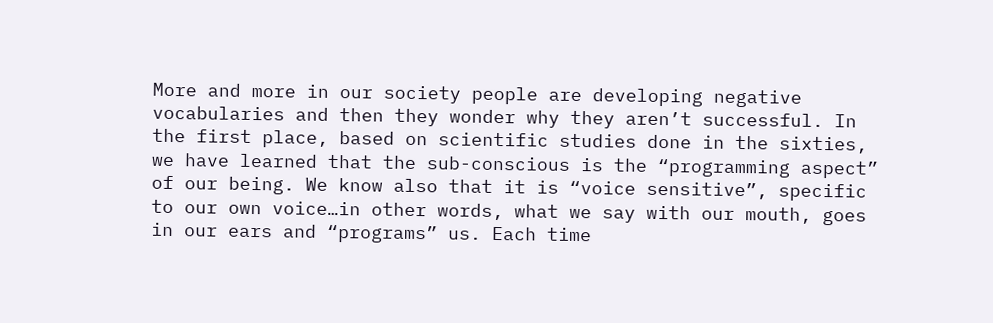More and more in our society people are developing negative vocabularies and then they wonder why they aren’t successful. In the first place, based on scientific studies done in the sixties, we have learned that the sub-conscious is the “programming aspect” of our being. We know also that it is “voice sensitive”, specific to our own voice…in other words, what we say with our mouth, goes in our ears and “programs” us. Each time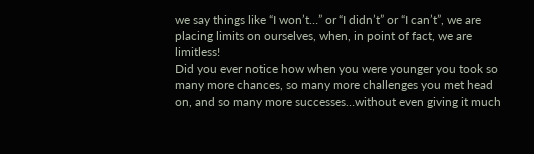we say things like “I won’t…” or “I didn’t” or “I can’t”, we are placing limits on ourselves, when, in point of fact, we are limitless!
Did you ever notice how when you were younger you took so many more chances, so many more challenges you met head on, and so many more successes…without even giving it much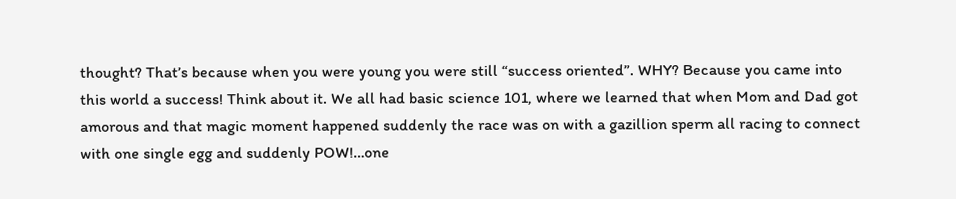thought? That’s because when you were young you were still “success oriented”. WHY? Because you came into this world a success! Think about it. We all had basic science 101, where we learned that when Mom and Dad got amorous and that magic moment happened suddenly the race was on with a gazillion sperm all racing to connect with one single egg and suddenly POW!…one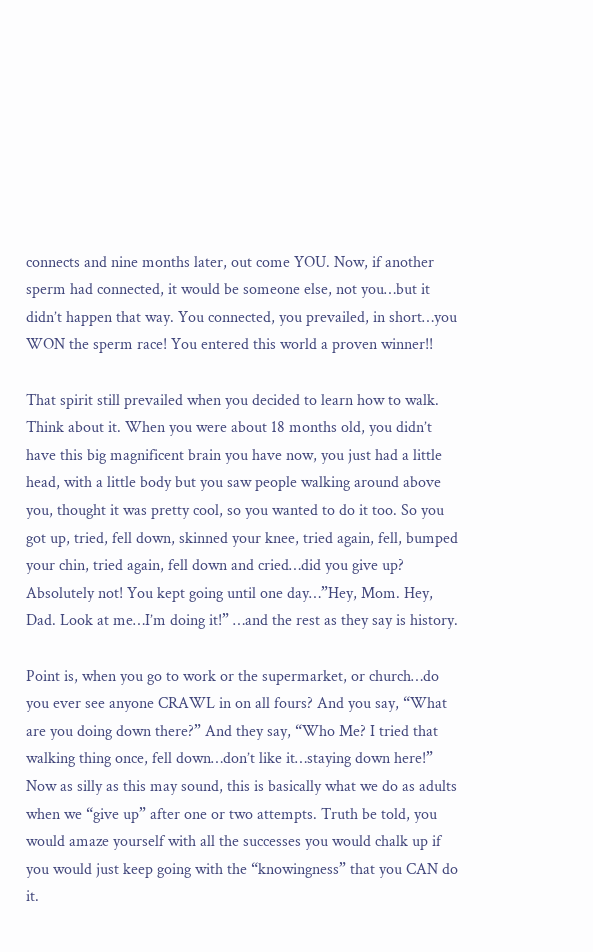connects and nine months later, out come YOU. Now, if another sperm had connected, it would be someone else, not you…but it didn’t happen that way. You connected, you prevailed, in short…you WON the sperm race! You entered this world a proven winner!!

That spirit still prevailed when you decided to learn how to walk. Think about it. When you were about 18 months old, you didn’t have this big magnificent brain you have now, you just had a little head, with a little body but you saw people walking around above you, thought it was pretty cool, so you wanted to do it too. So you got up, tried, fell down, skinned your knee, tried again, fell, bumped your chin, tried again, fell down and cried…did you give up? Absolutely not! You kept going until one day…”Hey, Mom. Hey, Dad. Look at me…I’m doing it!” …and the rest as they say is history.

Point is, when you go to work or the supermarket, or church…do you ever see anyone CRAWL in on all fours? And you say, “What are you doing down there?” And they say, “Who Me? I tried that walking thing once, fell down…don’t like it…staying down here!” Now as silly as this may sound, this is basically what we do as adults when we “give up” after one or two attempts. Truth be told, you would amaze yourself with all the successes you would chalk up if you would just keep going with the “knowingness” that you CAN do it.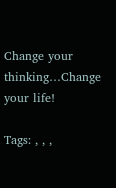Change your thinking…Change your life!

Tags: , , ,